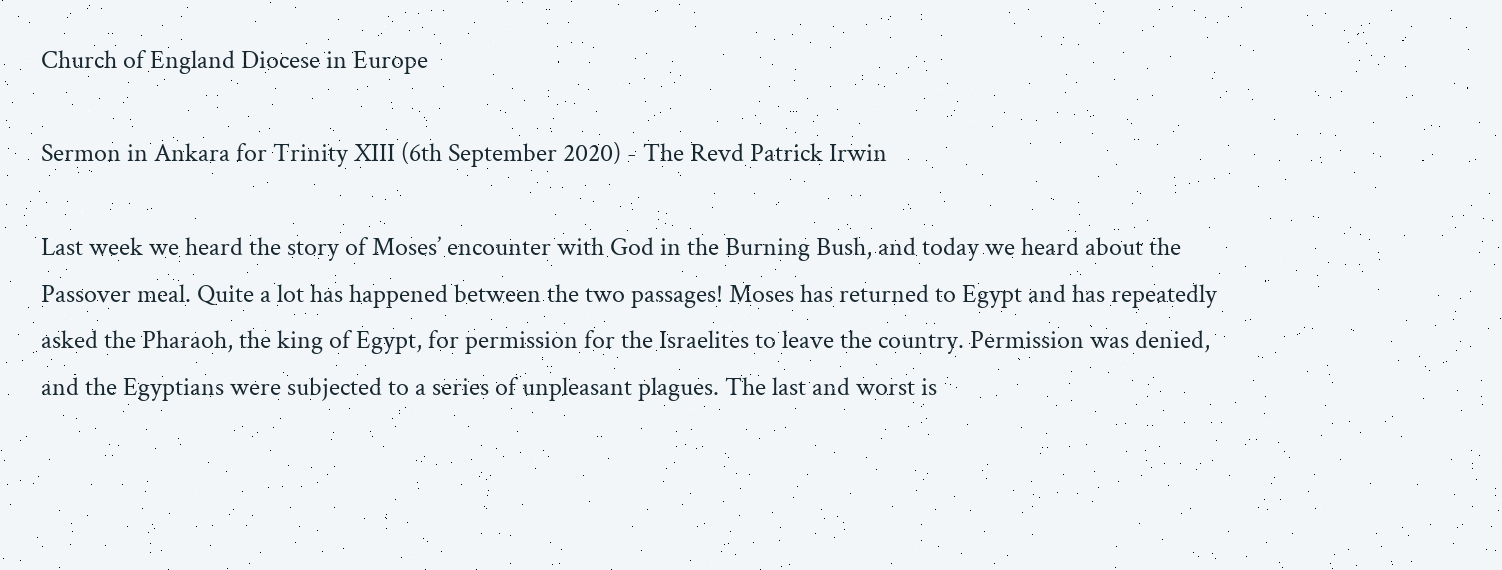Church of England Diocese in Europe

Sermon in Ankara for Trinity XIII (6th September 2020) - The Revd Patrick Irwin

Last week we heard the story of Moses’ encounter with God in the Burning Bush, and today we heard about the Passover meal. Quite a lot has happened between the two passages! Moses has returned to Egypt and has repeatedly asked the Pharaoh, the king of Egypt, for permission for the Israelites to leave the country. Permission was denied, and the Egyptians were subjected to a series of unpleasant plagues. The last and worst is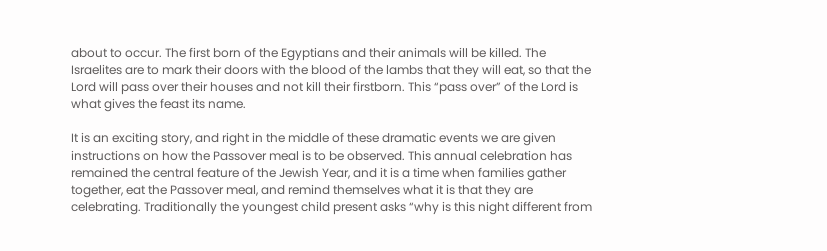about to occur. The first born of the Egyptians and their animals will be killed. The Israelites are to mark their doors with the blood of the lambs that they will eat, so that the Lord will pass over their houses and not kill their firstborn. This “pass over” of the Lord is what gives the feast its name.

It is an exciting story, and right in the middle of these dramatic events we are given instructions on how the Passover meal is to be observed. This annual celebration has remained the central feature of the Jewish Year, and it is a time when families gather together, eat the Passover meal, and remind themselves what it is that they are celebrating. Traditionally the youngest child present asks “why is this night different from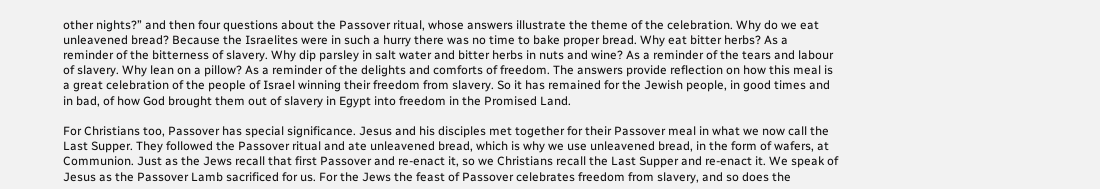other nights?” and then four questions about the Passover ritual, whose answers illustrate the theme of the celebration. Why do we eat unleavened bread? Because the Israelites were in such a hurry there was no time to bake proper bread. Why eat bitter herbs? As a reminder of the bitterness of slavery. Why dip parsley in salt water and bitter herbs in nuts and wine? As a reminder of the tears and labour of slavery. Why lean on a pillow? As a reminder of the delights and comforts of freedom. The answers provide reflection on how this meal is a great celebration of the people of Israel winning their freedom from slavery. So it has remained for the Jewish people, in good times and in bad, of how God brought them out of slavery in Egypt into freedom in the Promised Land.

For Christians too, Passover has special significance. Jesus and his disciples met together for their Passover meal in what we now call the Last Supper. They followed the Passover ritual and ate unleavened bread, which is why we use unleavened bread, in the form of wafers, at Communion. Just as the Jews recall that first Passover and re-enact it, so we Christians recall the Last Supper and re-enact it. We speak of Jesus as the Passover Lamb sacrificed for us. For the Jews the feast of Passover celebrates freedom from slavery, and so does the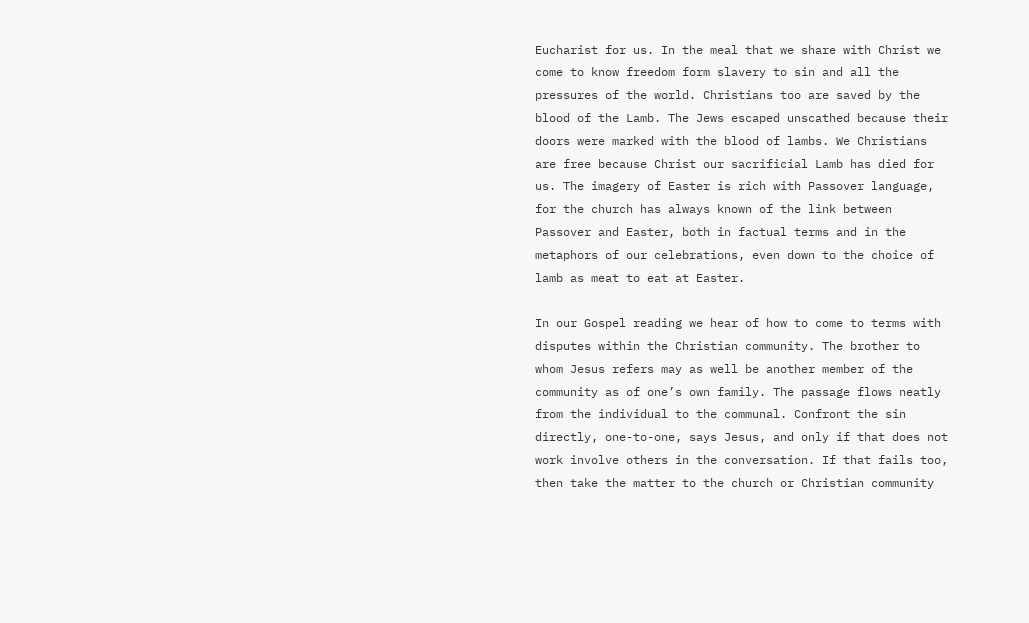Eucharist for us. In the meal that we share with Christ we come to know freedom form slavery to sin and all the pressures of the world. Christians too are saved by the blood of the Lamb. The Jews escaped unscathed because their doors were marked with the blood of lambs. We Christians are free because Christ our sacrificial Lamb has died for us. The imagery of Easter is rich with Passover language, for the church has always known of the link between Passover and Easter, both in factual terms and in the metaphors of our celebrations, even down to the choice of lamb as meat to eat at Easter.

In our Gospel reading we hear of how to come to terms with disputes within the Christian community. The brother to whom Jesus refers may as well be another member of the community as of one’s own family. The passage flows neatly from the individual to the communal. Confront the sin directly, one-to-one, says Jesus, and only if that does not work involve others in the conversation. If that fails too, then take the matter to the church or Christian community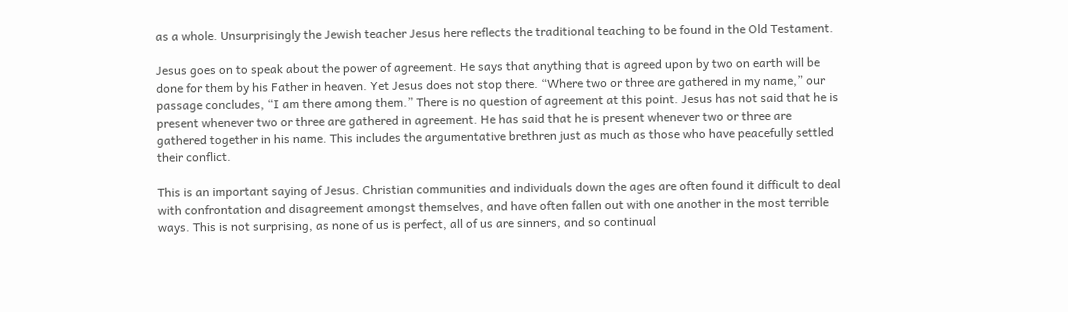as a whole. Unsurprisingly the Jewish teacher Jesus here reflects the traditional teaching to be found in the Old Testament.

Jesus goes on to speak about the power of agreement. He says that anything that is agreed upon by two on earth will be done for them by his Father in heaven. Yet Jesus does not stop there. “Where two or three are gathered in my name,” our passage concludes, “I am there among them.” There is no question of agreement at this point. Jesus has not said that he is present whenever two or three are gathered in agreement. He has said that he is present whenever two or three are gathered together in his name. This includes the argumentative brethren just as much as those who have peacefully settled their conflict.

This is an important saying of Jesus. Christian communities and individuals down the ages are often found it difficult to deal with confrontation and disagreement amongst themselves, and have often fallen out with one another in the most terrible ways. This is not surprising, as none of us is perfect, all of us are sinners, and so continual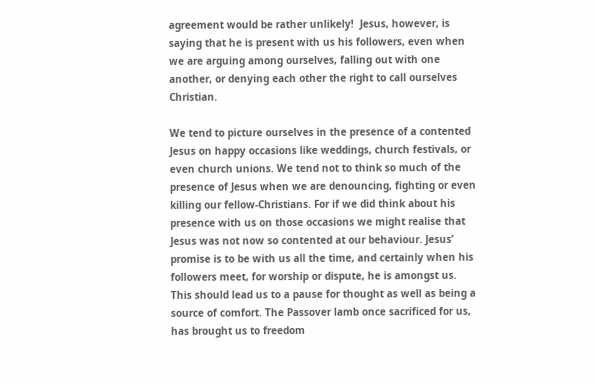agreement would be rather unlikely!  Jesus, however, is saying that he is present with us his followers, even when we are arguing among ourselves, falling out with one another, or denying each other the right to call ourselves Christian.

We tend to picture ourselves in the presence of a contented Jesus on happy occasions like weddings, church festivals, or even church unions. We tend not to think so much of the presence of Jesus when we are denouncing, fighting or even killing our fellow-Christians. For if we did think about his presence with us on those occasions we might realise that Jesus was not now so contented at our behaviour. Jesus’ promise is to be with us all the time, and certainly when his followers meet, for worship or dispute, he is amongst us. This should lead us to a pause for thought as well as being a source of comfort. The Passover lamb once sacrificed for us, has brought us to freedom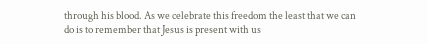through his blood. As we celebrate this freedom the least that we can do is to remember that Jesus is present with us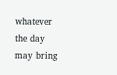whatever the day may bring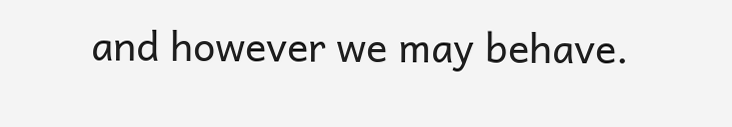and however we may behave.